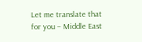Let me translate that for you – Middle East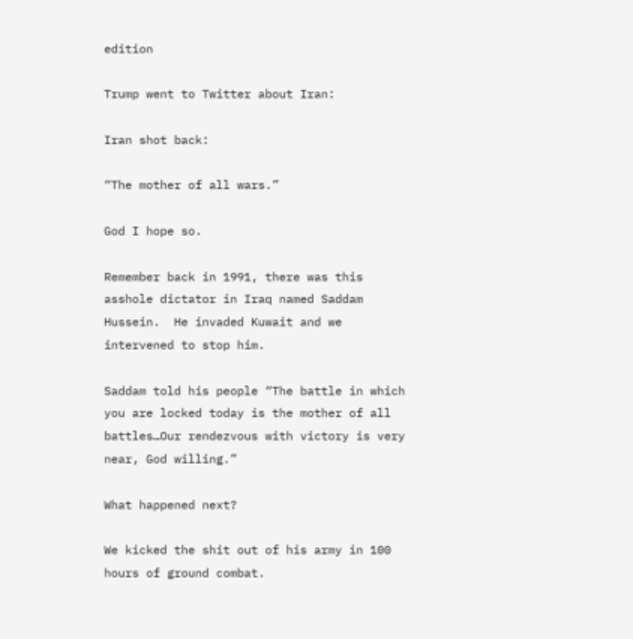edition

Trump went to Twitter about Iran:

Iran shot back:

“The mother of all wars.”

God I hope so.

Remember back in 1991, there was this asshole dictator in Iraq named Saddam Hussein.  He invaded Kuwait and we intervened to stop him.

Saddam told his people “The battle in which you are locked today is the mother of all battles…Our rendezvous with victory is very near, God willing.”

What happened next?

We kicked the shit out of his army in 100 hours of ground combat.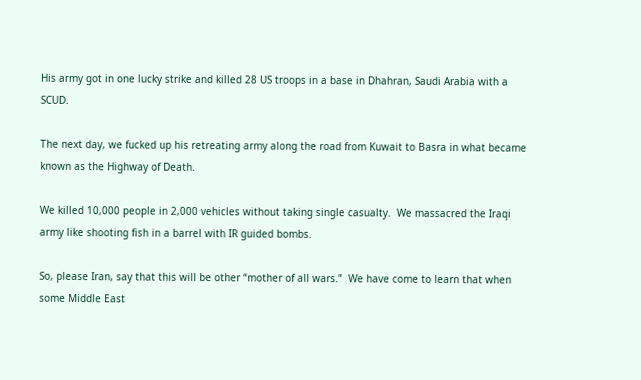His army got in one lucky strike and killed 28 US troops in a base in Dhahran, Saudi Arabia with a SCUD.

The next day, we fucked up his retreating army along the road from Kuwait to Basra in what became known as the Highway of Death.

We killed 10,000 people in 2,000 vehicles without taking single casualty.  We massacred the Iraqi army like shooting fish in a barrel with IR guided bombs.

So, please Iran, say that this will be other “mother of all wars.”  We have come to learn that when some Middle East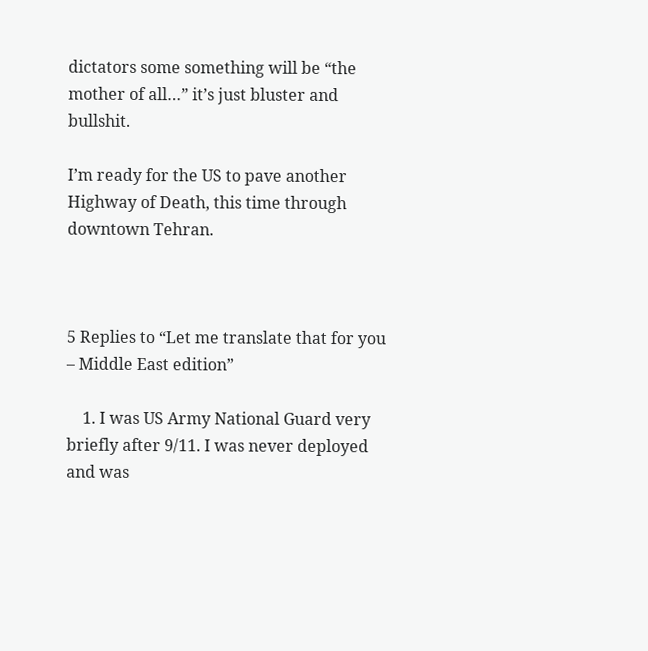dictators some something will be “the mother of all…” it’s just bluster and bullshit.

I’m ready for the US to pave another Highway of Death, this time through downtown Tehran.



5 Replies to “Let me translate that for you – Middle East edition”

    1. I was US Army National Guard very briefly after 9/11. I was never deployed and was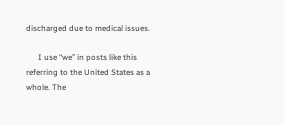discharged due to medical issues.

      I use “we” in posts like this referring to the United States as a whole. The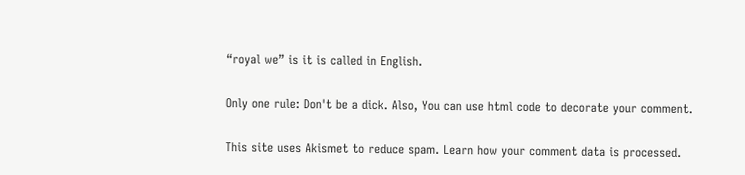“royal we” is it is called in English.

Only one rule: Don't be a dick. Also, You can use html code to decorate your comment.

This site uses Akismet to reduce spam. Learn how your comment data is processed.